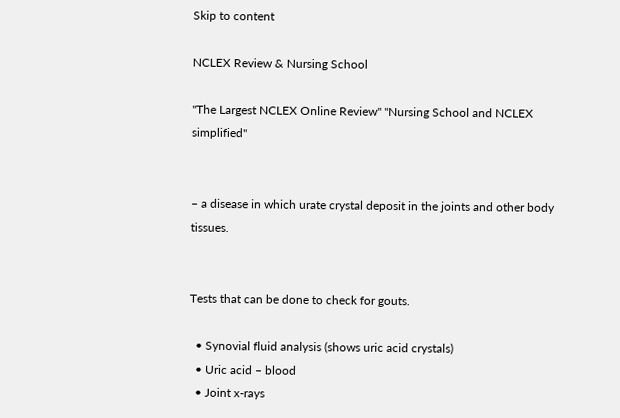Skip to content

NCLEX Review & Nursing School

"The Largest NCLEX Online Review" "Nursing School and NCLEX simplified"


– a disease in which urate crystal deposit in the joints and other body tissues.


Tests that can be done to check for gouts.

  • Synovial fluid analysis (shows uric acid crystals)
  • Uric acid – blood
  • Joint x-rays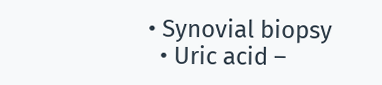• Synovial biopsy
  • Uric acid –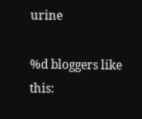urine

%d bloggers like this: